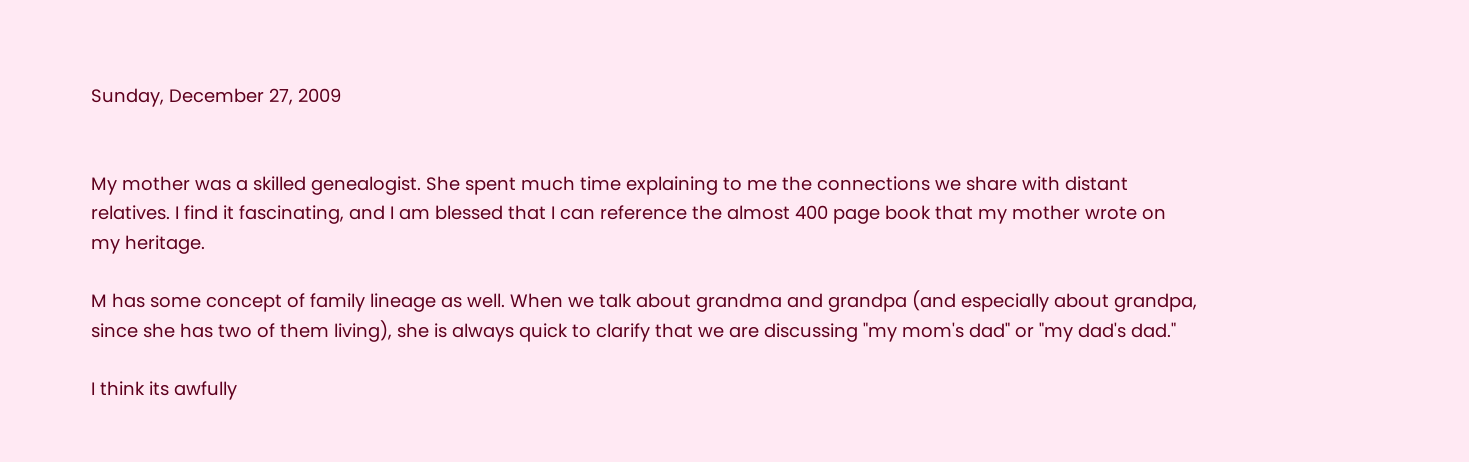Sunday, December 27, 2009


My mother was a skilled genealogist. She spent much time explaining to me the connections we share with distant relatives. I find it fascinating, and I am blessed that I can reference the almost 400 page book that my mother wrote on my heritage.

M has some concept of family lineage as well. When we talk about grandma and grandpa (and especially about grandpa, since she has two of them living), she is always quick to clarify that we are discussing "my mom's dad" or "my dad's dad."

I think its awfully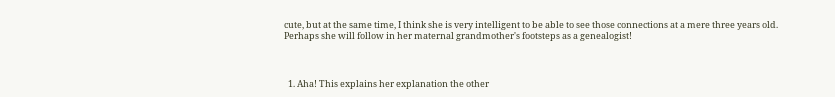cute, but at the same time, I think she is very intelligent to be able to see those connections at a mere three years old. Perhaps she will follow in her maternal grandmother's footsteps as a genealogist!



  1. Aha! This explains her explanation the other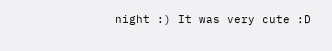night :) It was very cute :D